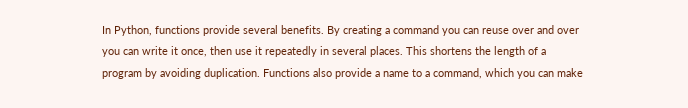In Python, functions provide several benefits. By creating a command you can reuse over and over you can write it once, then use it repeatedly in several places. This shortens the length of a program by avoiding duplication. Functions also provide a name to a command, which you can make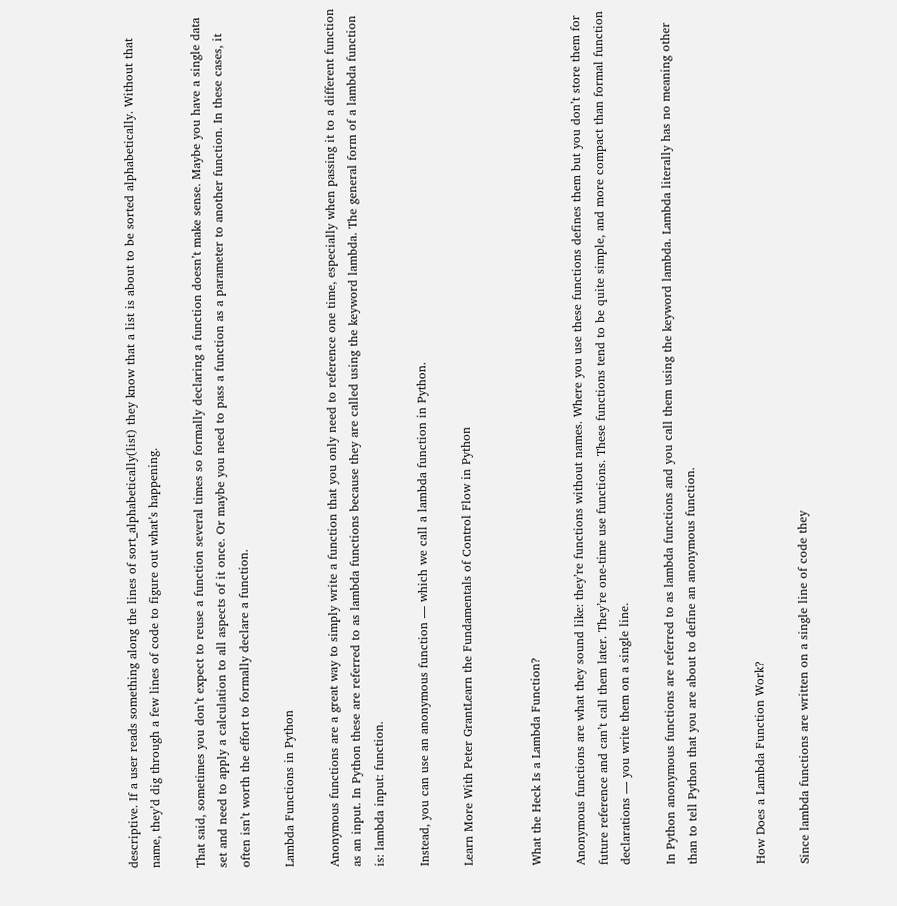descriptive. If a user reads something along the lines of sort_alphabetically(list) they know that a list is about to be sorted alphabetically. Without that name, they’d dig through a few lines of code to figure out what’s happening.

That said, sometimes you don’t expect to reuse a function several times so formally declaring a function doesn’t make sense. Maybe you have a single data set and need to apply a calculation to all aspects of it once. Or maybe you need to pass a function as a parameter to another function. In these cases, it often isn’t worth the effort to formally declare a function.

Lambda Functions in Python

Anonymous functions are a great way to simply write a function that you only need to reference one time, especially when passing it to a different function as an input. In Python these are referred to as lambda functions because they are called using the keyword lambda. The general form of a lambda function is: lambda input: function.

Instead, you can use an anonymous function — which we call a lambda function in Python.

Learn More With Peter GrantLearn the Fundamentals of Control Flow in Python


What the Heck Is a Lambda Function?

Anonymous functions are what they sound like: they’re functions without names. Where you use these functions defines them but you don’t store them for future reference and can’t call them later. They’re one-time use functions. These functions tend to be quite simple, and more compact than formal function declarations — you write them on a single line.

In Python anonymous functions are referred to as lambda functions and you call them using the keyword lambda. Lambda literally has no meaning other than to tell Python that you are about to define an anonymous function.


How Does a Lambda Function Work?

Since lambda functions are written on a single line of code they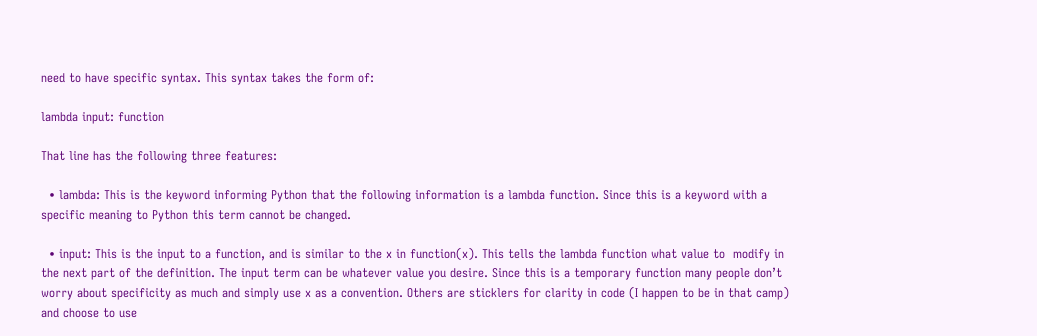need to have specific syntax. This syntax takes the form of:

lambda input: function

That line has the following three features:

  • lambda: This is the keyword informing Python that the following information is a lambda function. Since this is a keyword with a specific meaning to Python this term cannot be changed.

  • input: This is the input to a function, and is similar to the x in function(x). This tells the lambda function what value to  modify in the next part of the definition. The input term can be whatever value you desire. Since this is a temporary function many people don’t worry about specificity as much and simply use x as a convention. Others are sticklers for clarity in code (I happen to be in that camp) and choose to use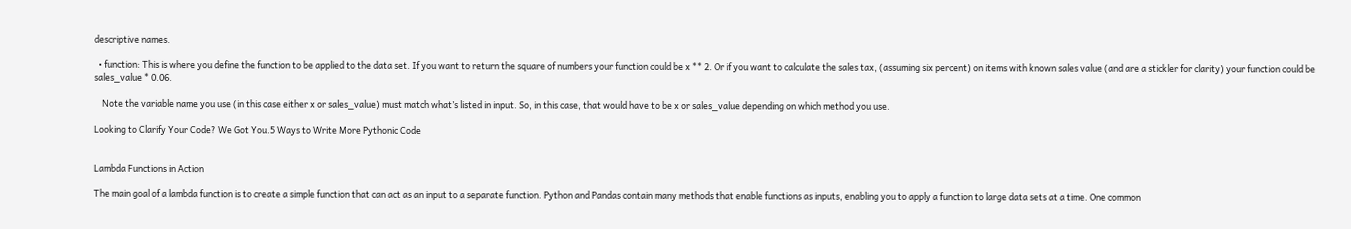descriptive names.

  • function: This is where you define the function to be applied to the data set. If you want to return the square of numbers your function could be x ** 2. Or if you want to calculate the sales tax, (assuming six percent) on items with known sales value (and are a stickler for clarity) your function could be sales_value * 0.06.

    Note the variable name you use (in this case either x or sales_value) must match what’s listed in input. So, in this case, that would have to be x or sales_value depending on which method you use.

Looking to Clarify Your Code? We Got You.5 Ways to Write More Pythonic Code


Lambda Functions in Action

The main goal of a lambda function is to create a simple function that can act as an input to a separate function. Python and Pandas contain many methods that enable functions as inputs, enabling you to apply a function to large data sets at a time. One common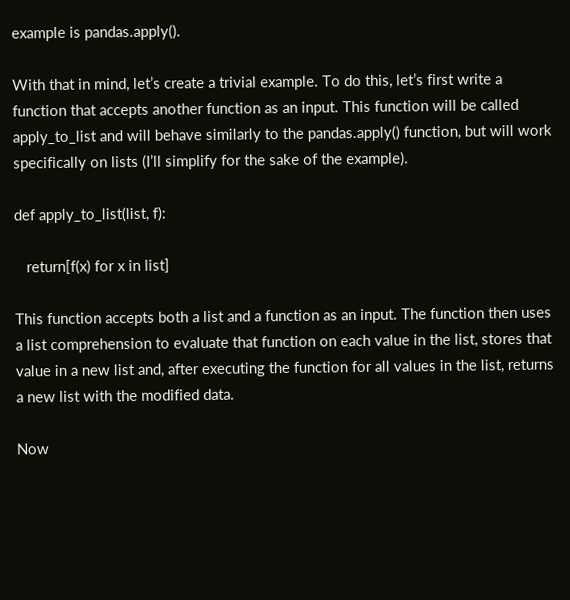example is pandas.apply().

With that in mind, let’s create a trivial example. To do this, let’s first write a function that accepts another function as an input. This function will be called apply_to_list and will behave similarly to the pandas.apply() function, but will work specifically on lists (I’ll simplify for the sake of the example).

def apply_to_list(list, f):

   return[f(x) for x in list]

This function accepts both a list and a function as an input. The function then uses a list comprehension to evaluate that function on each value in the list, stores that value in a new list and, after executing the function for all values in the list, returns a new list with the modified data.

Now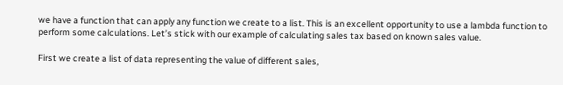we have a function that can apply any function we create to a list. This is an excellent opportunity to use a lambda function to perform some calculations. Let’s stick with our example of calculating sales tax based on known sales value.

First we create a list of data representing the value of different sales,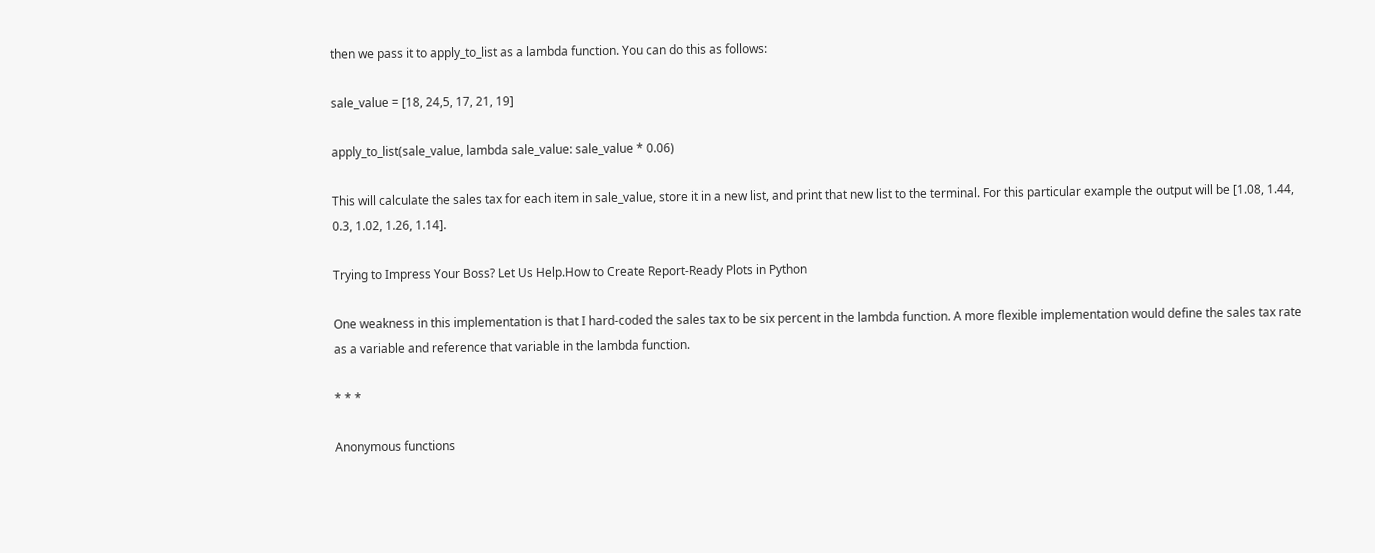then we pass it to apply_to_list as a lambda function. You can do this as follows:

sale_value = [18, 24,5, 17, 21, 19]

apply_to_list(sale_value, lambda sale_value: sale_value * 0.06)

This will calculate the sales tax for each item in sale_value, store it in a new list, and print that new list to the terminal. For this particular example the output will be [1.08, 1.44, 0.3, 1.02, 1.26, 1.14].

Trying to Impress Your Boss? Let Us Help.How to Create Report-Ready Plots in Python

One weakness in this implementation is that I hard-coded the sales tax to be six percent in the lambda function. A more flexible implementation would define the sales tax rate as a variable and reference that variable in the lambda function.

* * *

Anonymous functions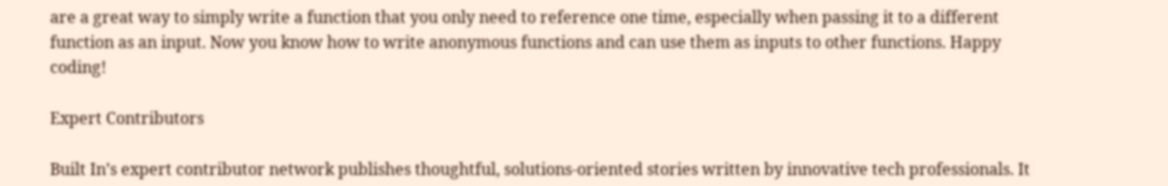are a great way to simply write a function that you only need to reference one time, especially when passing it to a different function as an input. Now you know how to write anonymous functions and can use them as inputs to other functions. Happy coding!

Expert Contributors

Built In’s expert contributor network publishes thoughtful, solutions-oriented stories written by innovative tech professionals. It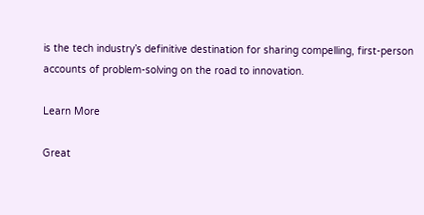is the tech industry’s definitive destination for sharing compelling, first-person accounts of problem-solving on the road to innovation.

Learn More

Great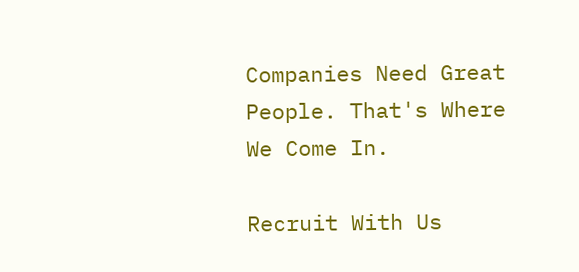Companies Need Great People. That's Where We Come In.

Recruit With Us